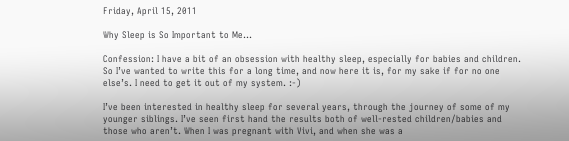Friday, April 15, 2011

Why Sleep is So Important to Me...

Confession: I have a bit of an obsession with healthy sleep, especially for babies and children. So I’ve wanted to write this for a long time, and now here it is, for my sake if for no one else’s. I need to get it out of my system. :-)

I’ve been interested in healthy sleep for several years, through the journey of some of my younger siblings. I’ve seen first hand the results both of well-rested children/babies and those who aren’t. When I was pregnant with Vivi, and when she was a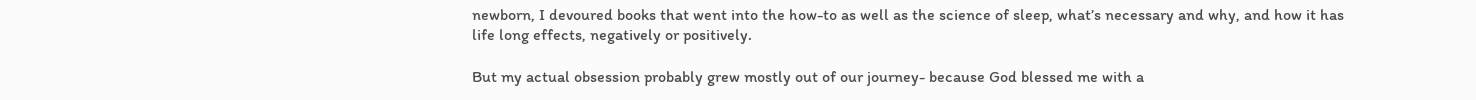newborn, I devoured books that went into the how-to as well as the science of sleep, what’s necessary and why, and how it has life long effects, negatively or positively.

But my actual obsession probably grew mostly out of our journey- because God blessed me with a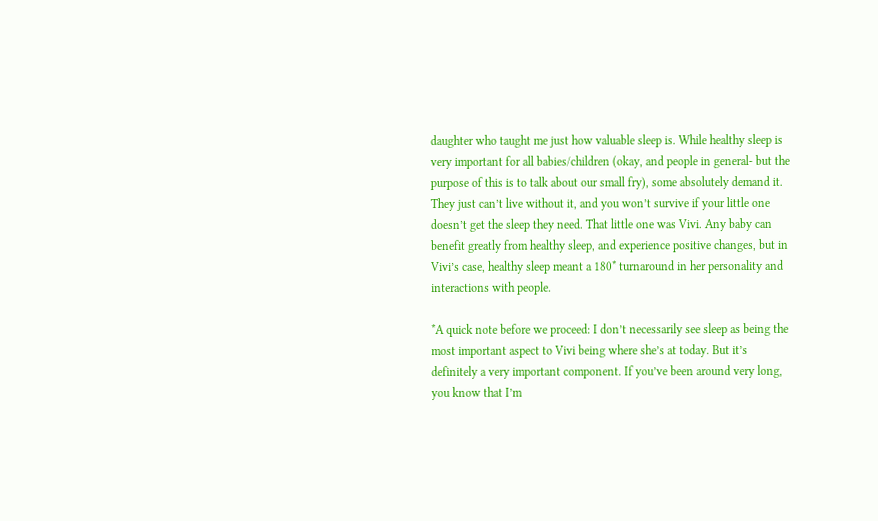daughter who taught me just how valuable sleep is. While healthy sleep is very important for all babies/children (okay, and people in general- but the purpose of this is to talk about our small fry), some absolutely demand it. They just can’t live without it, and you won’t survive if your little one doesn’t get the sleep they need. That little one was Vivi. Any baby can benefit greatly from healthy sleep, and experience positive changes, but in Vivi’s case, healthy sleep meant a 180* turnaround in her personality and interactions with people.

*A quick note before we proceed: I don’t necessarily see sleep as being the most important aspect to Vivi being where she’s at today. But it’s definitely a very important component. If you’ve been around very long, you know that I’m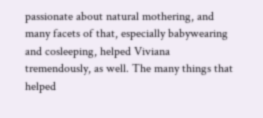passionate about natural mothering, and many facets of that, especially babywearing and cosleeping, helped Viviana tremendously, as well. The many things that helped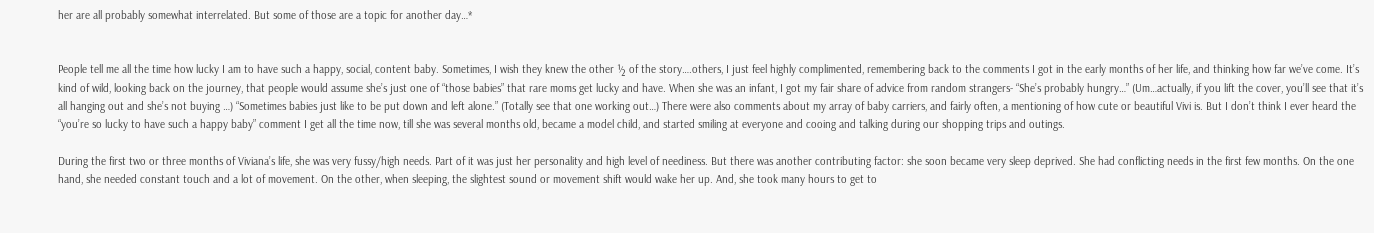her are all probably somewhat interrelated. But some of those are a topic for another day…*


People tell me all the time how lucky I am to have such a happy, social, content baby. Sometimes, I wish they knew the other ½ of the story….others, I just feel highly complimented, remembering back to the comments I got in the early months of her life, and thinking how far we’ve come. It’s kind of wild, looking back on the journey, that people would assume she’s just one of “those babies” that rare moms get lucky and have. When she was an infant, I got my fair share of advice from random strangers- “She’s probably hungry…” (Um…actually, if you lift the cover, you’ll see that it’s all hanging out and she’s not buying …) “Sometimes babies just like to be put down and left alone.” (Totally see that one working out…) There were also comments about my array of baby carriers, and fairly often, a mentioning of how cute or beautiful Vivi is. But I don’t think I ever heard the “you’re so lucky to have such a happy baby” comment I get all the time now, till she was several months old, became a model child, and started smiling at everyone and cooing and talking during our shopping trips and outings.

During the first two or three months of Viviana’s life, she was very fussy/high needs. Part of it was just her personality and high level of neediness. But there was another contributing factor: she soon became very sleep deprived. She had conflicting needs in the first few months. On the one hand, she needed constant touch and a lot of movement. On the other, when sleeping, the slightest sound or movement shift would wake her up. And, she took many hours to get to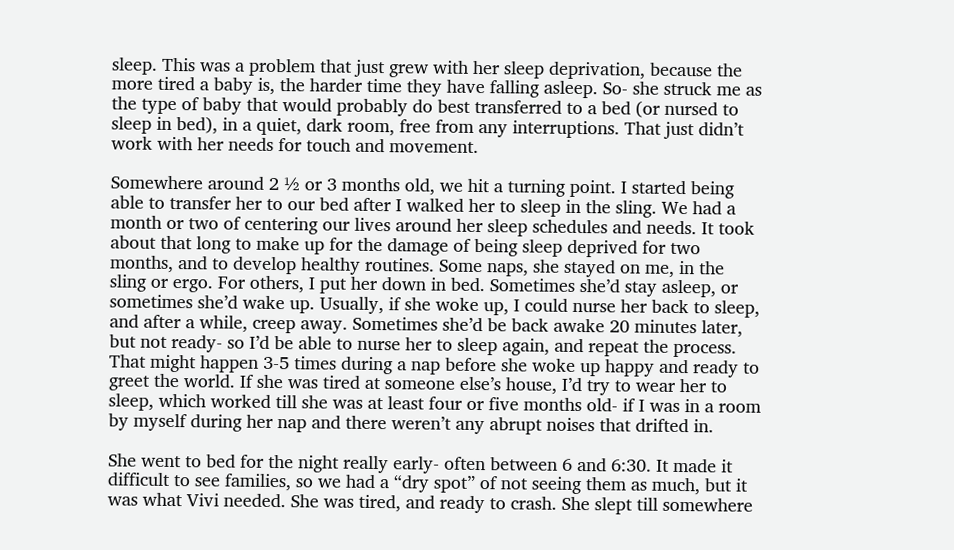sleep. This was a problem that just grew with her sleep deprivation, because the more tired a baby is, the harder time they have falling asleep. So- she struck me as the type of baby that would probably do best transferred to a bed (or nursed to sleep in bed), in a quiet, dark room, free from any interruptions. That just didn’t work with her needs for touch and movement.

Somewhere around 2 ½ or 3 months old, we hit a turning point. I started being able to transfer her to our bed after I walked her to sleep in the sling. We had a month or two of centering our lives around her sleep schedules and needs. It took about that long to make up for the damage of being sleep deprived for two months, and to develop healthy routines. Some naps, she stayed on me, in the sling or ergo. For others, I put her down in bed. Sometimes she’d stay asleep, or sometimes she’d wake up. Usually, if she woke up, I could nurse her back to sleep, and after a while, creep away. Sometimes she’d be back awake 20 minutes later, but not ready- so I’d be able to nurse her to sleep again, and repeat the process. That might happen 3-5 times during a nap before she woke up happy and ready to greet the world. If she was tired at someone else’s house, I’d try to wear her to sleep, which worked till she was at least four or five months old- if I was in a room by myself during her nap and there weren’t any abrupt noises that drifted in.

She went to bed for the night really early- often between 6 and 6:30. It made it difficult to see families, so we had a “dry spot” of not seeing them as much, but it was what Vivi needed. She was tired, and ready to crash. She slept till somewhere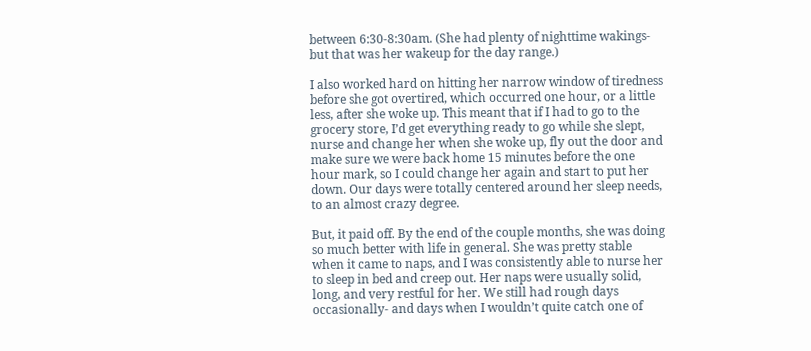between 6:30-8:30am. (She had plenty of nighttime wakings- but that was her wakeup for the day range.)

I also worked hard on hitting her narrow window of tiredness before she got overtired, which occurred one hour, or a little less, after she woke up. This meant that if I had to go to the grocery store, I’d get everything ready to go while she slept, nurse and change her when she woke up, fly out the door and make sure we were back home 15 minutes before the one hour mark, so I could change her again and start to put her down. Our days were totally centered around her sleep needs, to an almost crazy degree.

But, it paid off. By the end of the couple months, she was doing so much better with life in general. She was pretty stable when it came to naps, and I was consistently able to nurse her to sleep in bed and creep out. Her naps were usually solid, long, and very restful for her. We still had rough days occasionally- and days when I wouldn’t quite catch one of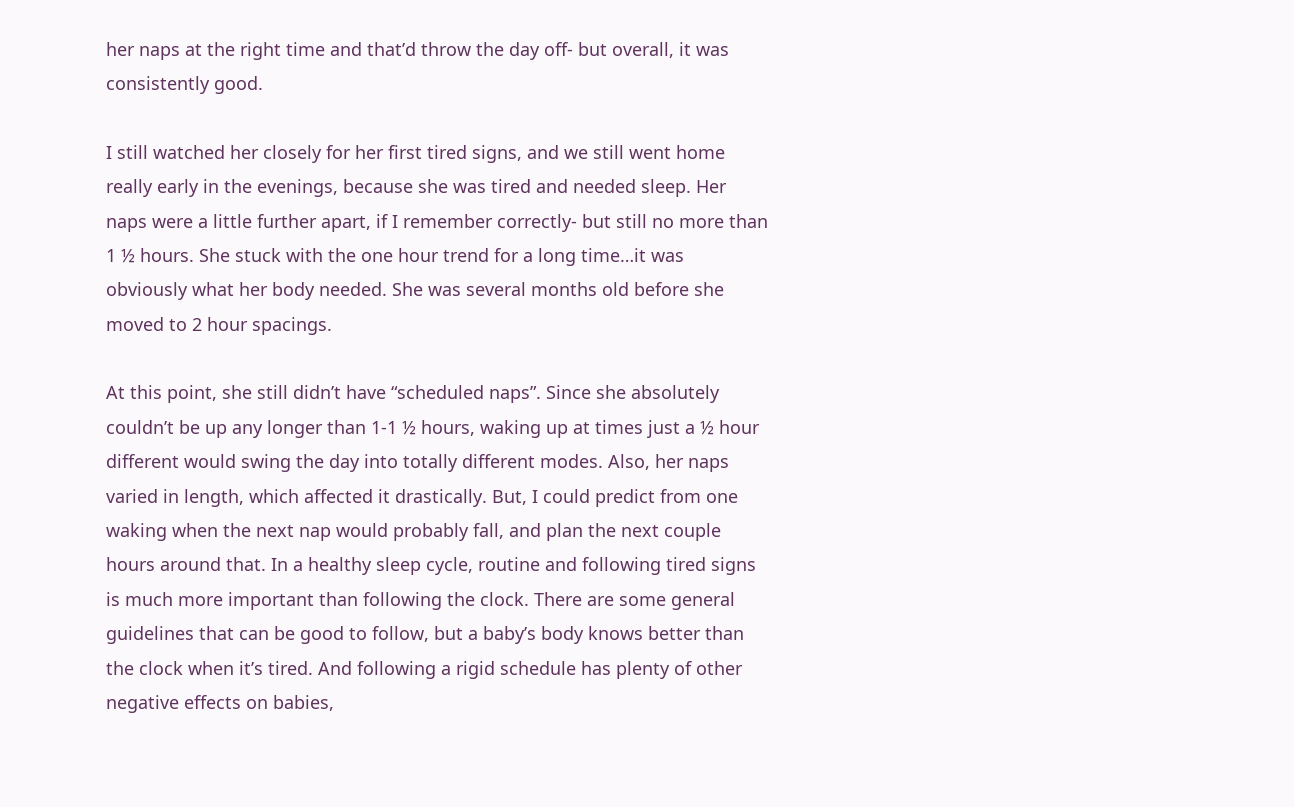her naps at the right time and that’d throw the day off- but overall, it was consistently good.

I still watched her closely for her first tired signs, and we still went home really early in the evenings, because she was tired and needed sleep. Her naps were a little further apart, if I remember correctly- but still no more than 1 ½ hours. She stuck with the one hour trend for a long time…it was obviously what her body needed. She was several months old before she moved to 2 hour spacings.

At this point, she still didn’t have “scheduled naps”. Since she absolutely couldn’t be up any longer than 1-1 ½ hours, waking up at times just a ½ hour different would swing the day into totally different modes. Also, her naps varied in length, which affected it drastically. But, I could predict from one waking when the next nap would probably fall, and plan the next couple hours around that. In a healthy sleep cycle, routine and following tired signs is much more important than following the clock. There are some general guidelines that can be good to follow, but a baby’s body knows better than the clock when it’s tired. And following a rigid schedule has plenty of other negative effects on babies,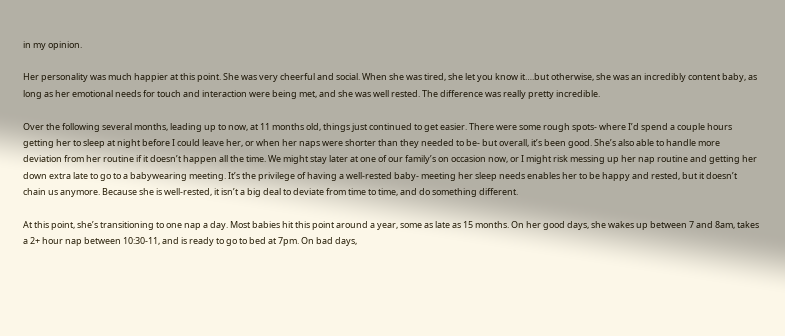in my opinion.

Her personality was much happier at this point. She was very cheerful and social. When she was tired, she let you know it….but otherwise, she was an incredibly content baby, as long as her emotional needs for touch and interaction were being met, and she was well rested. The difference was really pretty incredible.

Over the following several months, leading up to now, at 11 months old, things just continued to get easier. There were some rough spots- where I’d spend a couple hours getting her to sleep at night before I could leave her, or when her naps were shorter than they needed to be- but overall, it’s been good. She’s also able to handle more deviation from her routine if it doesn’t happen all the time. We might stay later at one of our family’s on occasion now, or I might risk messing up her nap routine and getting her down extra late to go to a babywearing meeting. It’s the privilege of having a well-rested baby- meeting her sleep needs enables her to be happy and rested, but it doesn’t chain us anymore. Because she is well-rested, it isn’t a big deal to deviate from time to time, and do something different.

At this point, she’s transitioning to one nap a day. Most babies hit this point around a year, some as late as 15 months. On her good days, she wakes up between 7 and 8am, takes a 2+ hour nap between 10:30-11, and is ready to go to bed at 7pm. On bad days,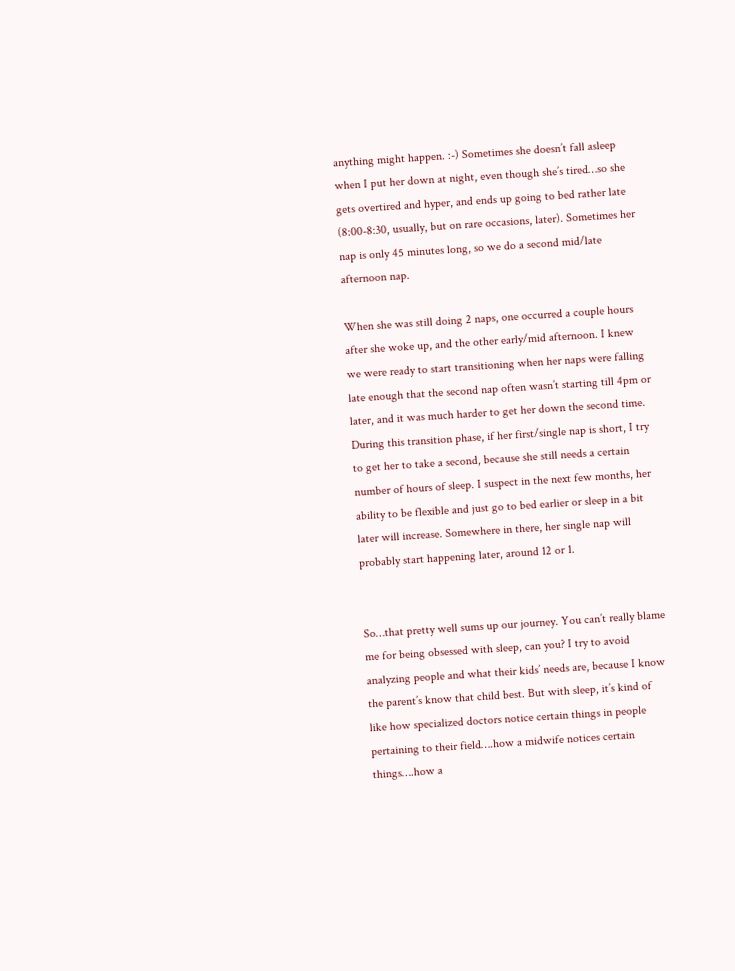anything might happen. :-) Sometimes she doesn’t fall asleep when I put her down at night, even though she’s tired…so she gets overtired and hyper, and ends up going to bed rather late (8:00-8:30, usually, but on rare occasions, later). Sometimes her nap is only 45 minutes long, so we do a second mid/late afternoon nap.

When she was still doing 2 naps, one occurred a couple hours after she woke up, and the other early/mid afternoon. I knew we were ready to start transitioning when her naps were falling late enough that the second nap often wasn’t starting till 4pm or later, and it was much harder to get her down the second time. During this transition phase, if her first/single nap is short, I try to get her to take a second, because she still needs a certain number of hours of sleep. I suspect in the next few months, her ability to be flexible and just go to bed earlier or sleep in a bit later will increase. Somewhere in there, her single nap will probably start happening later, around 12 or 1.


So…that pretty well sums up our journey. You can’t really blame me for being obsessed with sleep, can you? I try to avoid analyzing people and what their kids’ needs are, because I know the parent’s know that child best. But with sleep, it’s kind of like how specialized doctors notice certain things in people pertaining to their field….how a midwife notices certain things….how a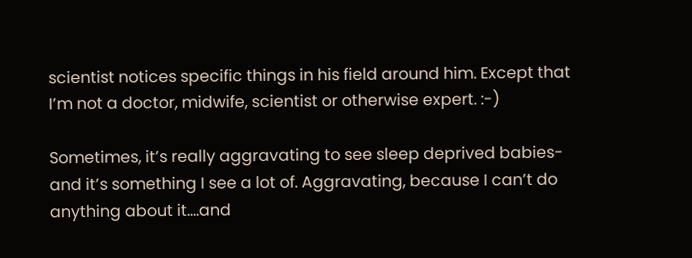scientist notices specific things in his field around him. Except that I’m not a doctor, midwife, scientist or otherwise expert. :-)

Sometimes, it’s really aggravating to see sleep deprived babies- and it’s something I see a lot of. Aggravating, because I can’t do anything about it….and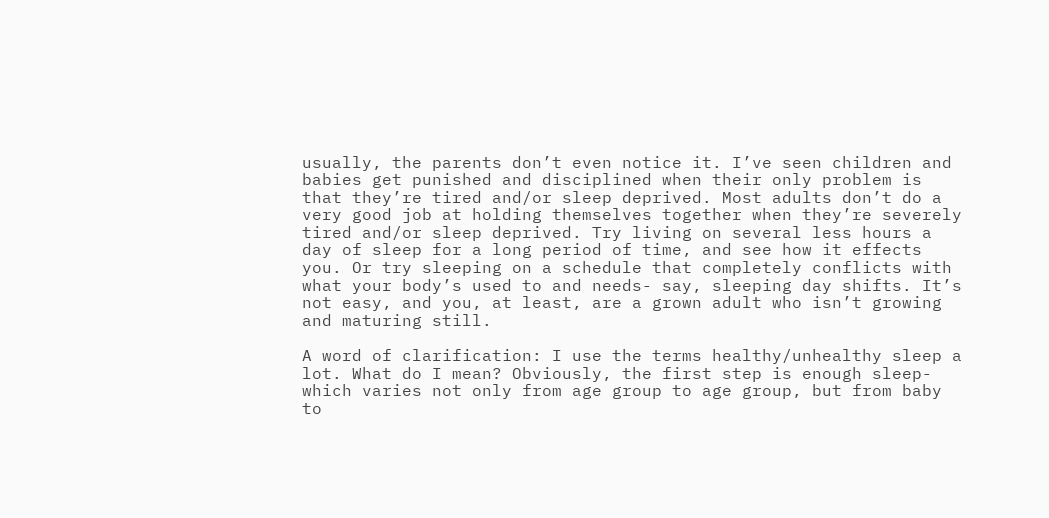usually, the parents don’t even notice it. I’ve seen children and babies get punished and disciplined when their only problem is that they’re tired and/or sleep deprived. Most adults don’t do a very good job at holding themselves together when they’re severely tired and/or sleep deprived. Try living on several less hours a day of sleep for a long period of time, and see how it effects you. Or try sleeping on a schedule that completely conflicts with what your body’s used to and needs- say, sleeping day shifts. It’s not easy, and you, at least, are a grown adult who isn’t growing and maturing still.

A word of clarification: I use the terms healthy/unhealthy sleep a lot. What do I mean? Obviously, the first step is enough sleep- which varies not only from age group to age group, but from baby to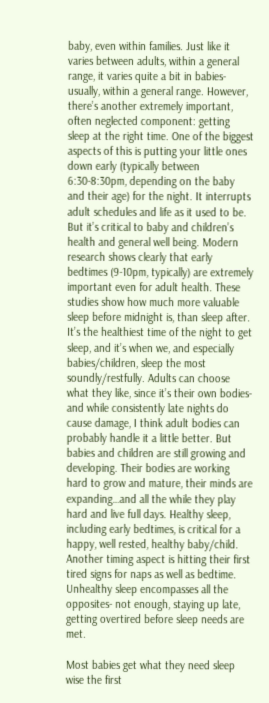baby, even within families. Just like it varies between adults, within a general range, it varies quite a bit in babies- usually, within a general range. However, there’s another extremely important, often neglected component: getting sleep at the right time. One of the biggest aspects of this is putting your little ones down early (typically between 6:30-8:30pm, depending on the baby and their age) for the night. It interrupts adult schedules and life as it used to be. But it’s critical to baby and children’s health and general well being. Modern research shows clearly that early bedtimes (9-10pm, typically) are extremely important even for adult health. These studies show how much more valuable sleep before midnight is, than sleep after. It’s the healthiest time of the night to get sleep, and it’s when we, and especially babies/children, sleep the most soundly/restfully. Adults can choose what they like, since it’s their own bodies- and while consistently late nights do cause damage, I think adult bodies can probably handle it a little better. But babies and children are still growing and developing. Their bodies are working hard to grow and mature, their minds are expanding…and all the while they play hard and live full days. Healthy sleep, including early bedtimes, is critical for a happy, well rested, healthy baby/child. Another timing aspect is hitting their first tired signs for naps as well as bedtime. Unhealthy sleep encompasses all the opposites- not enough, staying up late, getting overtired before sleep needs are met.

Most babies get what they need sleep wise the first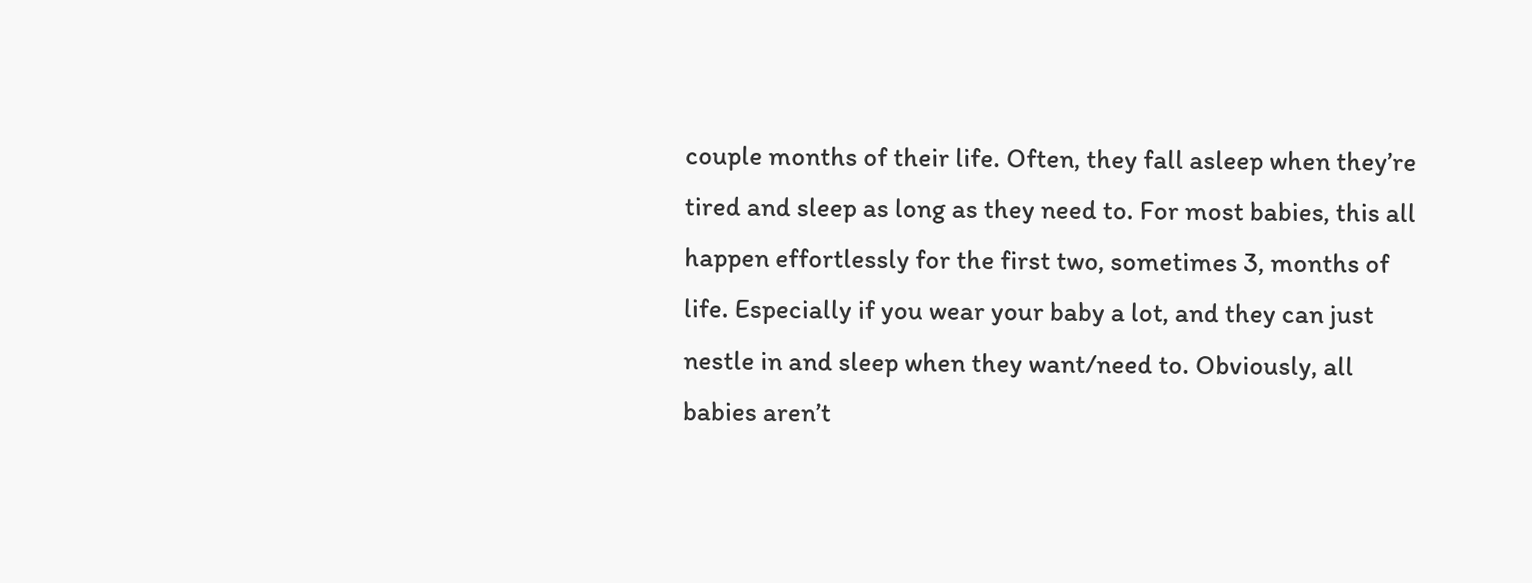couple months of their life. Often, they fall asleep when they’re tired and sleep as long as they need to. For most babies, this all happen effortlessly for the first two, sometimes 3, months of life. Especially if you wear your baby a lot, and they can just nestle in and sleep when they want/need to. Obviously, all babies aren’t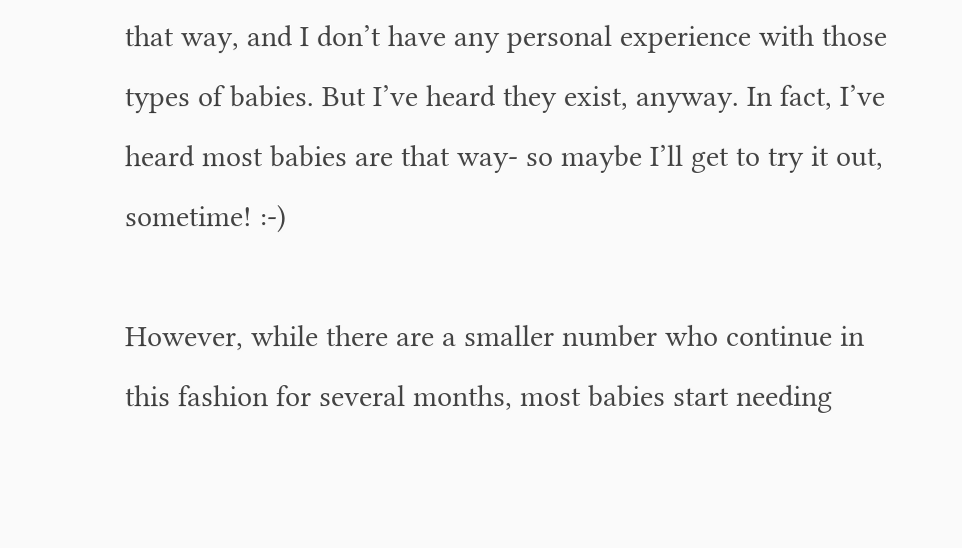that way, and I don’t have any personal experience with those types of babies. But I’ve heard they exist, anyway. In fact, I’ve heard most babies are that way- so maybe I’ll get to try it out, sometime! :-)

However, while there are a smaller number who continue in this fashion for several months, most babies start needing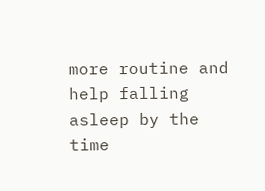more routine and help falling asleep by the time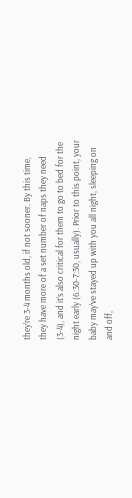they’re 3-4 months old, if not sooner. By this time, they have more of a set number of naps they need (3-4), and it’s also critical for them to go to bed for the night early (6:30-7:30, usually). Prior to this point, your baby may’ve stayed up with you all night, sleeping on and off,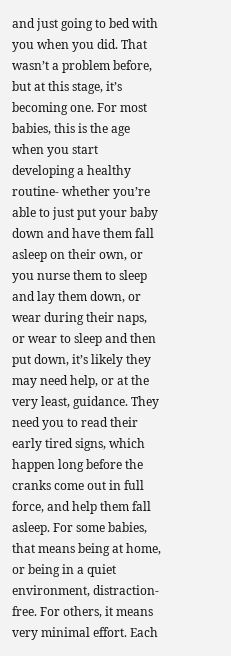and just going to bed with you when you did. That wasn’t a problem before, but at this stage, it’s becoming one. For most babies, this is the age when you start developing a healthy routine- whether you’re able to just put your baby down and have them fall asleep on their own, or you nurse them to sleep and lay them down, or wear during their naps, or wear to sleep and then put down, it’s likely they may need help, or at the very least, guidance. They need you to read their early tired signs, which happen long before the cranks come out in full force, and help them fall asleep. For some babies, that means being at home, or being in a quiet environment, distraction-free. For others, it means very minimal effort. Each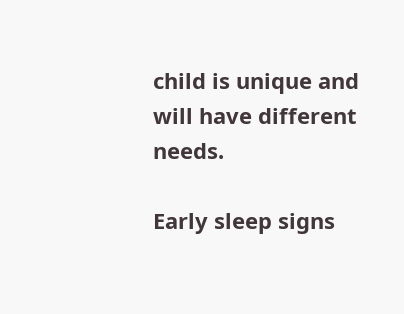child is unique and will have different needs.

Early sleep signs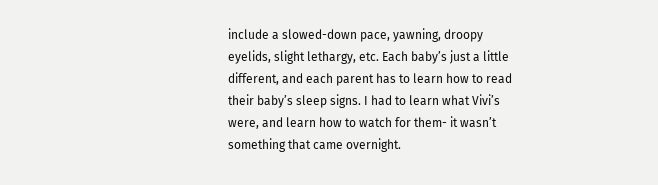include a slowed-down pace, yawning, droopy eyelids, slight lethargy, etc. Each baby’s just a little different, and each parent has to learn how to read their baby’s sleep signs. I had to learn what Vivi’s were, and learn how to watch for them- it wasn’t something that came overnight.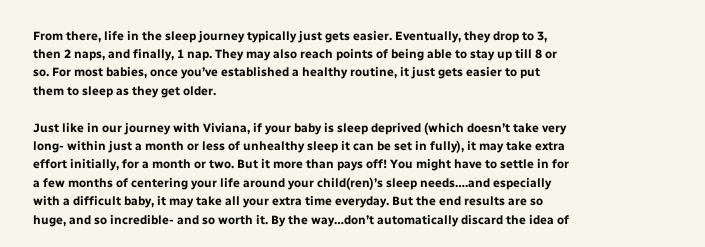From there, life in the sleep journey typically just gets easier. Eventually, they drop to 3, then 2 naps, and finally, 1 nap. They may also reach points of being able to stay up till 8 or so. For most babies, once you’ve established a healthy routine, it just gets easier to put them to sleep as they get older.

Just like in our journey with Viviana, if your baby is sleep deprived (which doesn’t take very long- within just a month or less of unhealthy sleep it can be set in fully), it may take extra effort initially, for a month or two. But it more than pays off! You might have to settle in for a few months of centering your life around your child(ren)’s sleep needs….and especially with a difficult baby, it may take all your extra time everyday. But the end results are so huge, and so incredible- and so worth it. By the way…don’t automatically discard the idea of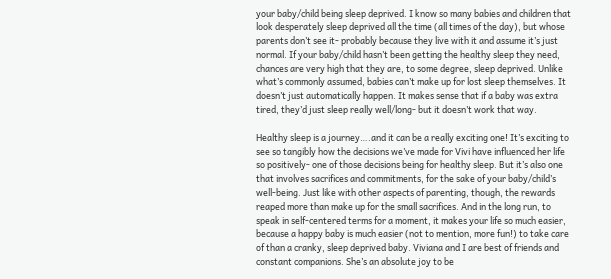your baby/child being sleep deprived. I know so many babies and children that look desperately sleep deprived all the time (all times of the day), but whose parents don’t see it- probably because they live with it and assume it’s just normal. If your baby/child hasn’t been getting the healthy sleep they need, chances are very high that they are, to some degree, sleep deprived. Unlike what’s commonly assumed, babies can’t make up for lost sleep themselves. It doesn’t just automatically happen. It makes sense that if a baby was extra tired, they’d just sleep really well/long- but it doesn’t work that way.

Healthy sleep is a journey….and it can be a really exciting one! It’s exciting to see so tangibly how the decisions we’ve made for Vivi have influenced her life so positively- one of those decisions being for healthy sleep. But it’s also one that involves sacrifices and commitments, for the sake of your baby/child’s well-being. Just like with other aspects of parenting, though, the rewards reaped more than make up for the small sacrifices. And in the long run, to speak in self-centered terms for a moment, it makes your life so much easier, because a happy baby is much easier (not to mention, more fun!) to take care of than a cranky, sleep deprived baby. Viviana and I are best of friends and constant companions. She’s an absolute joy to be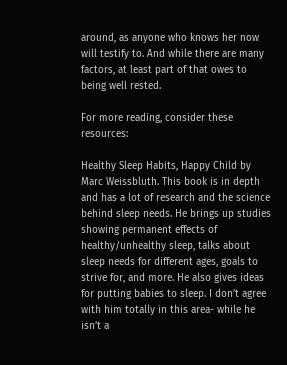around, as anyone who knows her now will testify to. And while there are many factors, at least part of that owes to being well rested.

For more reading, consider these resources:

Healthy Sleep Habits, Happy Child by Marc Weissbluth. This book is in depth and has a lot of research and the science behind sleep needs. He brings up studies showing permanent effects of healthy/unhealthy sleep, talks about sleep needs for different ages, goals to strive for, and more. He also gives ideas for putting babies to sleep. I don’t agree with him totally in this area- while he isn’t a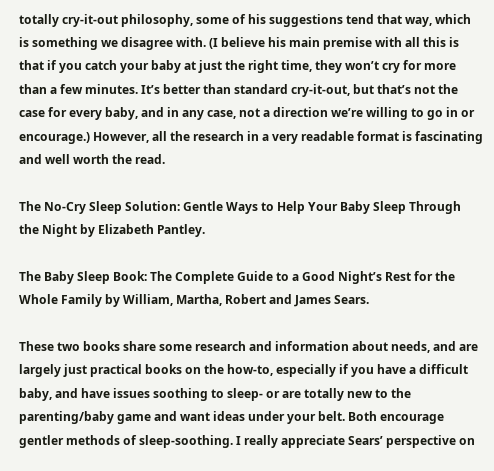totally cry-it-out philosophy, some of his suggestions tend that way, which is something we disagree with. (I believe his main premise with all this is that if you catch your baby at just the right time, they won’t cry for more than a few minutes. It’s better than standard cry-it-out, but that’s not the case for every baby, and in any case, not a direction we’re willing to go in or encourage.) However, all the research in a very readable format is fascinating and well worth the read.

The No-Cry Sleep Solution: Gentle Ways to Help Your Baby Sleep Through the Night by Elizabeth Pantley.

The Baby Sleep Book: The Complete Guide to a Good Night’s Rest for the Whole Family by William, Martha, Robert and James Sears.

These two books share some research and information about needs, and are largely just practical books on the how-to, especially if you have a difficult baby, and have issues soothing to sleep- or are totally new to the parenting/baby game and want ideas under your belt. Both encourage gentler methods of sleep-soothing. I really appreciate Sears’ perspective on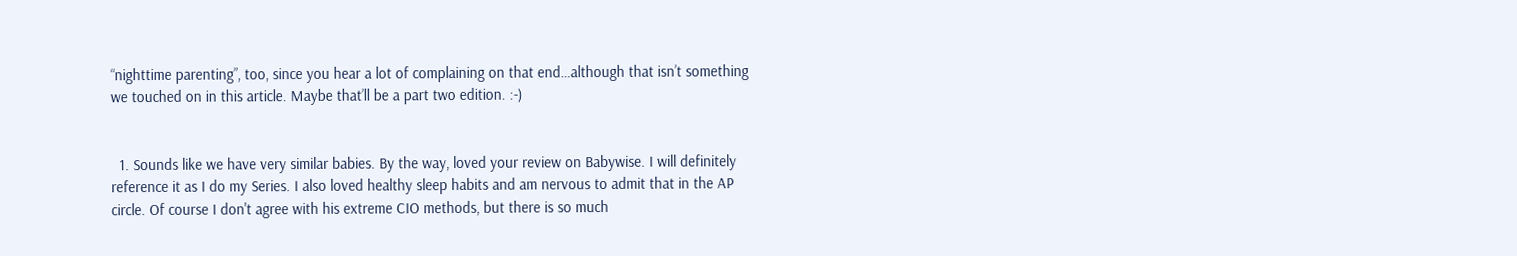“nighttime parenting”, too, since you hear a lot of complaining on that end…although that isn’t something we touched on in this article. Maybe that’ll be a part two edition. :-)


  1. Sounds like we have very similar babies. By the way, loved your review on Babywise. I will definitely reference it as I do my Series. I also loved healthy sleep habits and am nervous to admit that in the AP circle. Of course I don't agree with his extreme CIO methods, but there is so much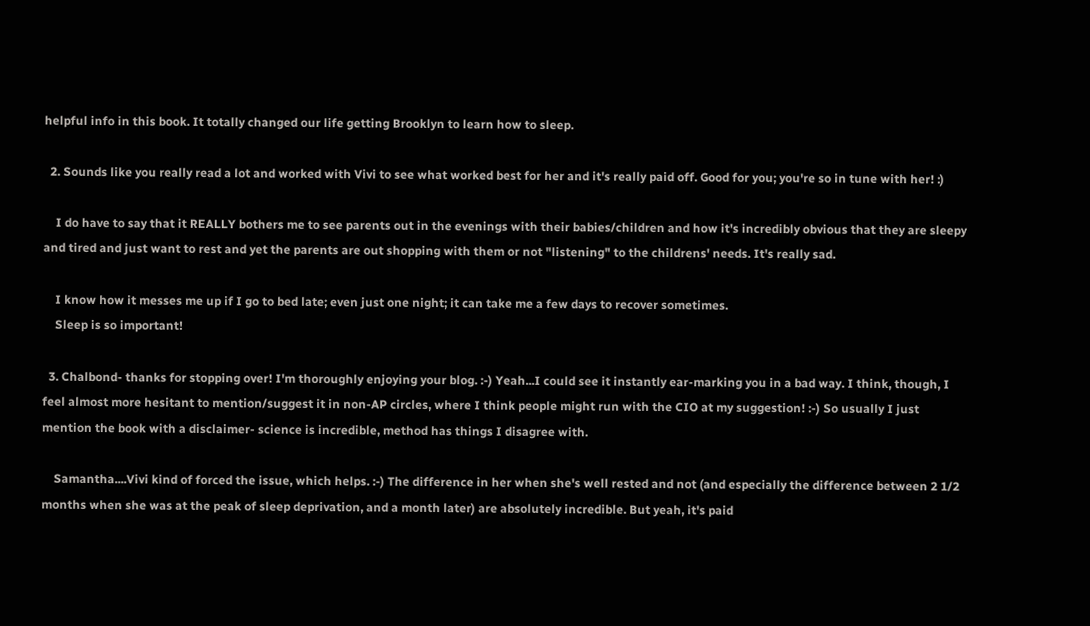helpful info in this book. It totally changed our life getting Brooklyn to learn how to sleep.

  2. Sounds like you really read a lot and worked with Vivi to see what worked best for her and it's really paid off. Good for you; you're so in tune with her! :)

    I do have to say that it REALLY bothers me to see parents out in the evenings with their babies/children and how it's incredibly obvious that they are sleepy and tired and just want to rest and yet the parents are out shopping with them or not "listening" to the childrens' needs. It's really sad.

    I know how it messes me up if I go to bed late; even just one night; it can take me a few days to recover sometimes.
    Sleep is so important!

  3. Chalbond- thanks for stopping over! I'm thoroughly enjoying your blog. :-) Yeah...I could see it instantly ear-marking you in a bad way. I think, though, I feel almost more hesitant to mention/suggest it in non-AP circles, where I think people might run with the CIO at my suggestion! :-) So usually I just mention the book with a disclaimer- science is incredible, method has things I disagree with.

    Samantha....Vivi kind of forced the issue, which helps. :-) The difference in her when she's well rested and not (and especially the difference between 2 1/2 months when she was at the peak of sleep deprivation, and a month later) are absolutely incredible. But yeah, it's paid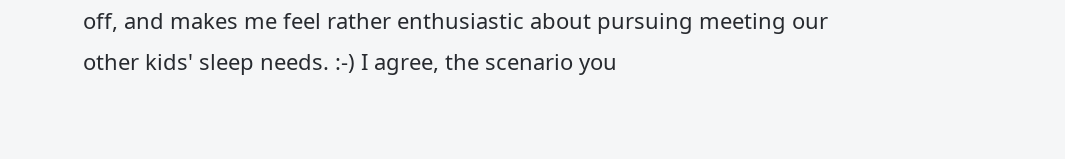off, and makes me feel rather enthusiastic about pursuing meeting our other kids' sleep needs. :-) I agree, the scenario you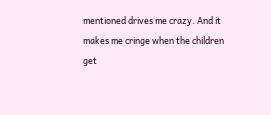mentioned drives me crazy. And it makes me cringe when the children get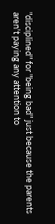"disciplined" for "being bad" just because the parents aren't paying any attention to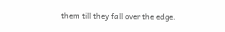them till they fall over the edge.